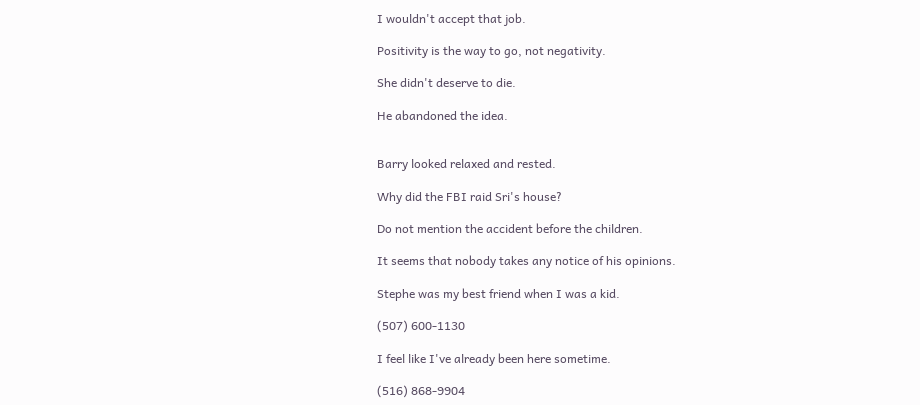I wouldn't accept that job.

Positivity is the way to go, not negativity.

She didn't deserve to die.

He abandoned the idea.


Barry looked relaxed and rested.

Why did the FBI raid Sri's house?

Do not mention the accident before the children.

It seems that nobody takes any notice of his opinions.

Stephe was my best friend when I was a kid.

(507) 600-1130

I feel like I've already been here sometime.

(516) 868-9904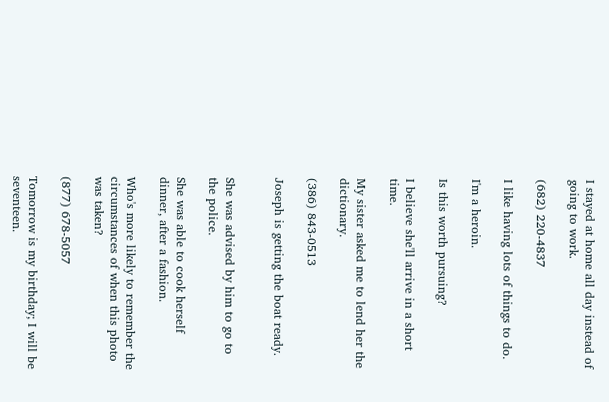I stayed at home all day instead of going to work.

(682) 220-4837

I like having lots of things to do.

I'm a heroin.

Is this worth pursuing?

I believe she'll arrive in a short time.

My sister asked me to lend her the dictionary.

(386) 843-0513

Joseph is getting the boat ready.


She was advised by him to go to the police.

She was able to cook herself dinner, after a fashion.

Who's more likely to remember the circumstances of when this photo was taken?

(877) 678-5057

Tomorrow is my birthday; I will be seventeen.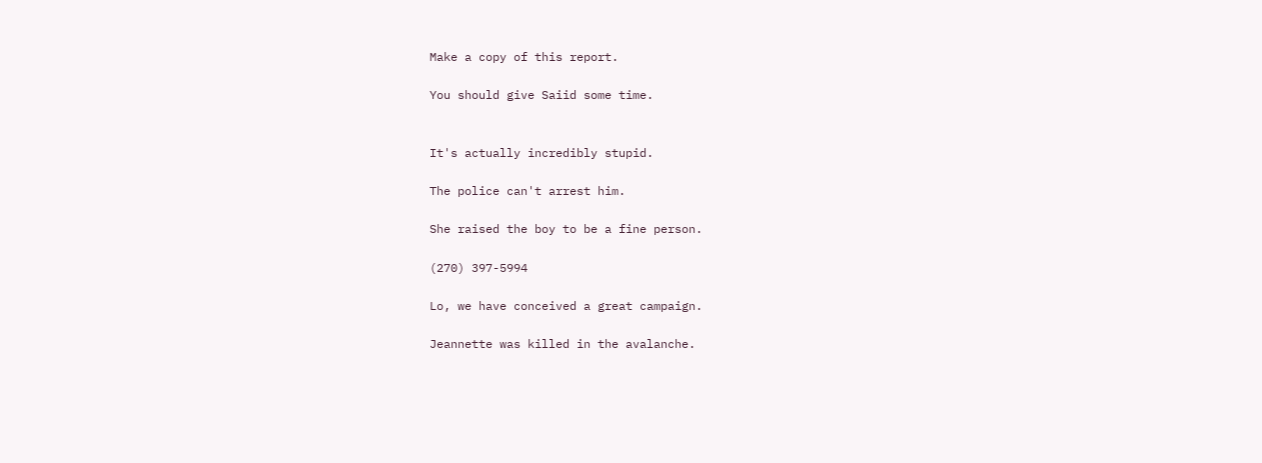Make a copy of this report.

You should give Saiid some time.


It's actually incredibly stupid.

The police can't arrest him.

She raised the boy to be a fine person.

(270) 397-5994

Lo, we have conceived a great campaign.

Jeannette was killed in the avalanche.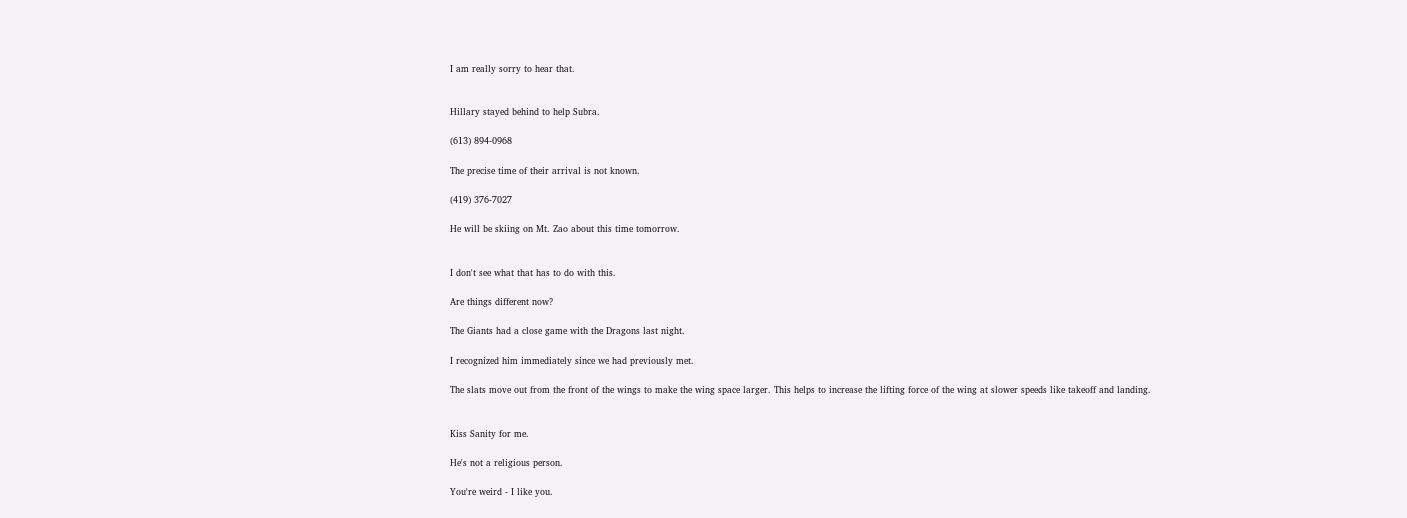I am really sorry to hear that.


Hillary stayed behind to help Subra.

(613) 894-0968

The precise time of their arrival is not known.

(419) 376-7027

He will be skiing on Mt. Zao about this time tomorrow.


I don't see what that has to do with this.

Are things different now?

The Giants had a close game with the Dragons last night.

I recognized him immediately since we had previously met.

The slats move out from the front of the wings to make the wing space larger. This helps to increase the lifting force of the wing at slower speeds like takeoff and landing.


Kiss Sanity for me.

He's not a religious person.

You're weird - I like you.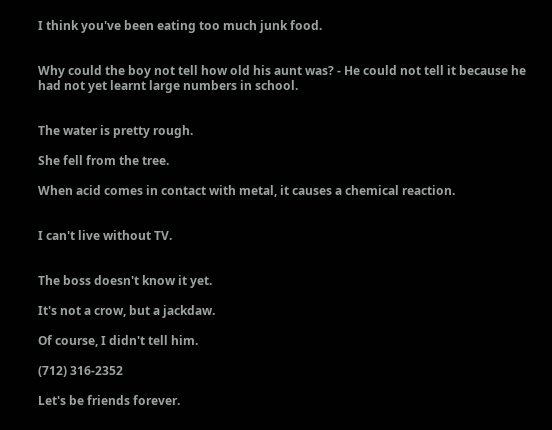I think you've been eating too much junk food.


Why could the boy not tell how old his aunt was? - He could not tell it because he had not yet learnt large numbers in school.


The water is pretty rough.

She fell from the tree.

When acid comes in contact with metal, it causes a chemical reaction.


I can't live without TV.


The boss doesn't know it yet.

It's not a crow, but a jackdaw.

Of course, I didn't tell him.

(712) 316-2352

Let's be friends forever.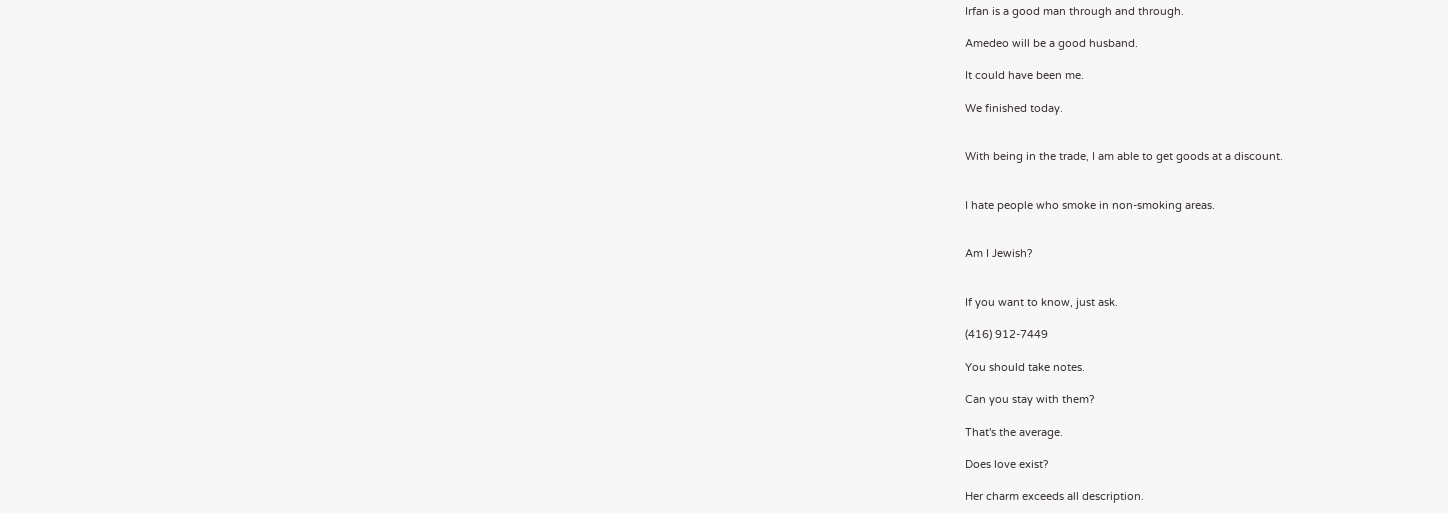Irfan is a good man through and through.

Amedeo will be a good husband.

It could have been me.

We finished today.


With being in the trade, I am able to get goods at a discount.


I hate people who smoke in non-smoking areas.


Am I Jewish?


If you want to know, just ask.

(416) 912-7449

You should take notes.

Can you stay with them?

That's the average.

Does love exist?

Her charm exceeds all description.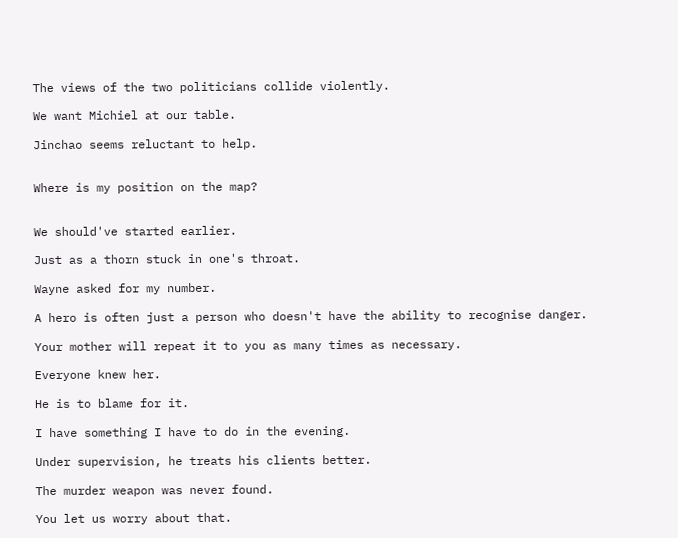The views of the two politicians collide violently.

We want Michiel at our table.

Jinchao seems reluctant to help.


Where is my position on the map?


We should've started earlier.

Just as a thorn stuck in one's throat.

Wayne asked for my number.

A hero is often just a person who doesn't have the ability to recognise danger.

Your mother will repeat it to you as many times as necessary.

Everyone knew her.

He is to blame for it.

I have something I have to do in the evening.

Under supervision, he treats his clients better.

The murder weapon was never found.

You let us worry about that.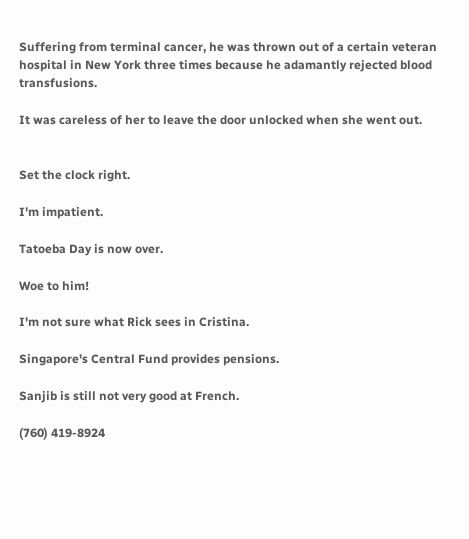Suffering from terminal cancer, he was thrown out of a certain veteran hospital in New York three times because he adamantly rejected blood transfusions.

It was careless of her to leave the door unlocked when she went out.


Set the clock right.

I'm impatient.

Tatoeba Day is now over.

Woe to him!

I'm not sure what Rick sees in Cristina.

Singapore's Central Fund provides pensions.

Sanjib is still not very good at French.

(760) 419-8924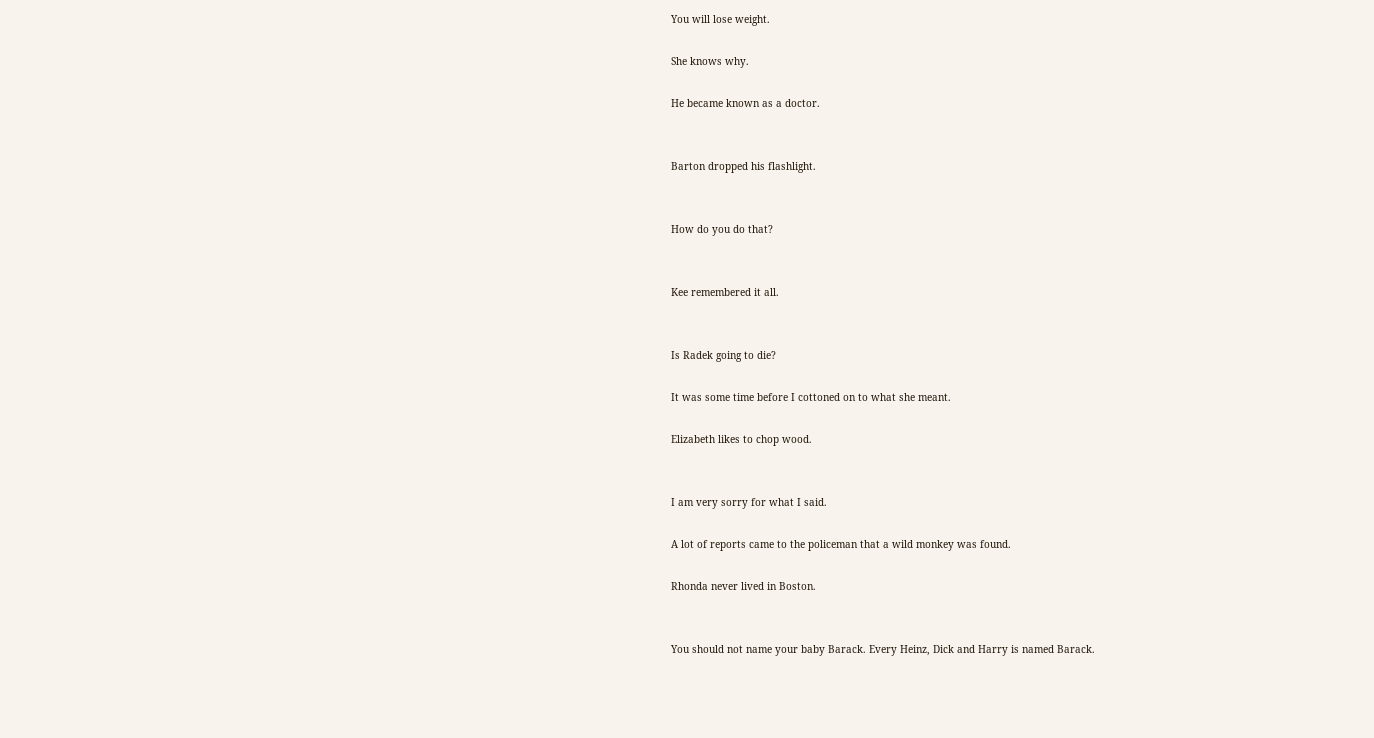You will lose weight.

She knows why.

He became known as a doctor.


Barton dropped his flashlight.


How do you do that?


Kee remembered it all.


Is Radek going to die?

It was some time before I cottoned on to what she meant.

Elizabeth likes to chop wood.


I am very sorry for what I said.

A lot of reports came to the policeman that a wild monkey was found.

Rhonda never lived in Boston.


You should not name your baby Barack. Every Heinz, Dick and Harry is named Barack.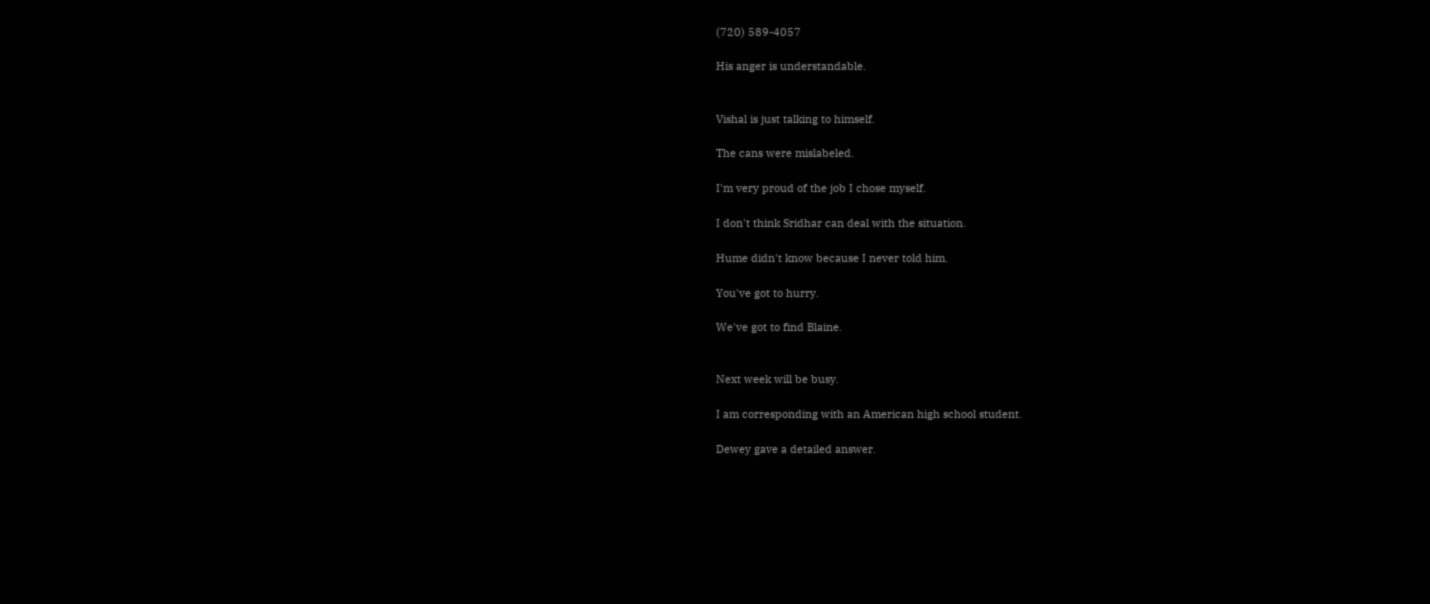(720) 589-4057

His anger is understandable.


Vishal is just talking to himself.

The cans were mislabeled.

I'm very proud of the job I chose myself.

I don't think Sridhar can deal with the situation.

Hume didn't know because I never told him.

You've got to hurry.

We've got to find Blaine.


Next week will be busy.

I am corresponding with an American high school student.

Dewey gave a detailed answer.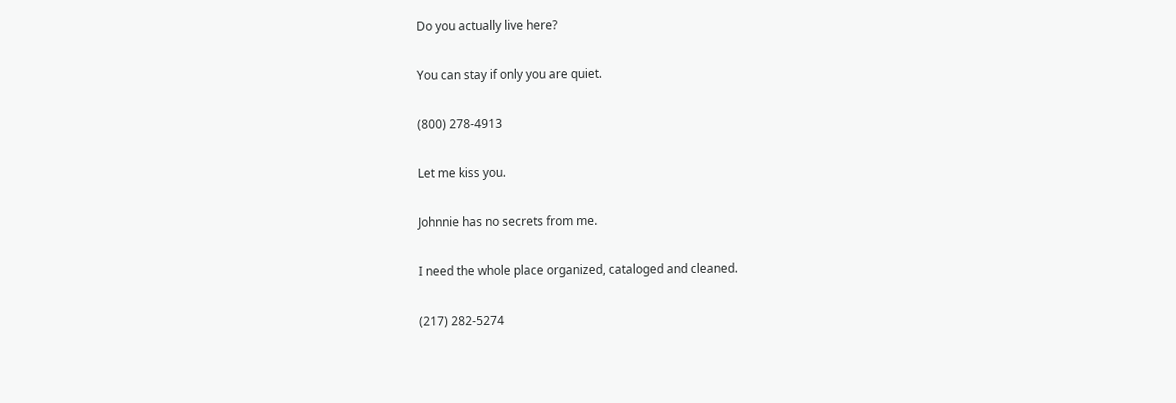Do you actually live here?

You can stay if only you are quiet.

(800) 278-4913

Let me kiss you.

Johnnie has no secrets from me.

I need the whole place organized, cataloged and cleaned.

(217) 282-5274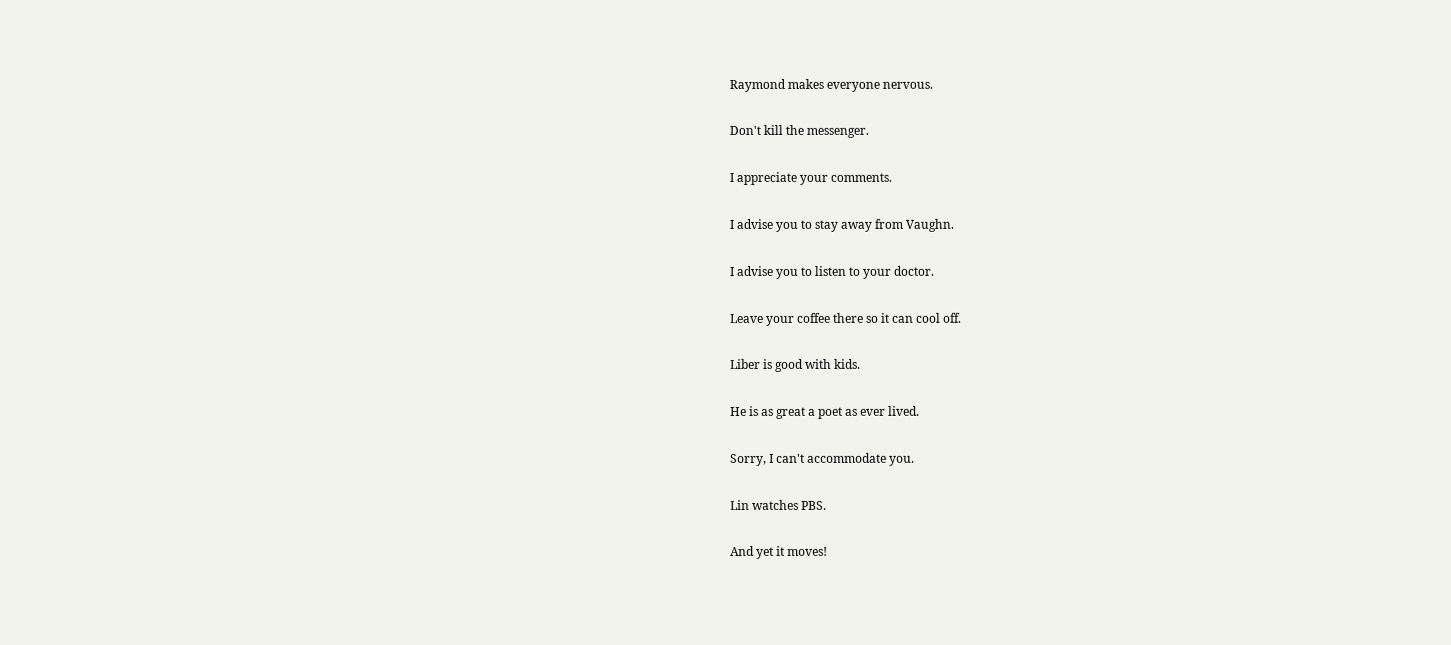Raymond makes everyone nervous.

Don't kill the messenger.

I appreciate your comments.

I advise you to stay away from Vaughn.

I advise you to listen to your doctor.

Leave your coffee there so it can cool off.

Liber is good with kids.

He is as great a poet as ever lived.

Sorry, I can't accommodate you.

Lin watches PBS.

And yet it moves!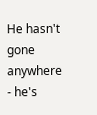He hasn't gone anywhere - he's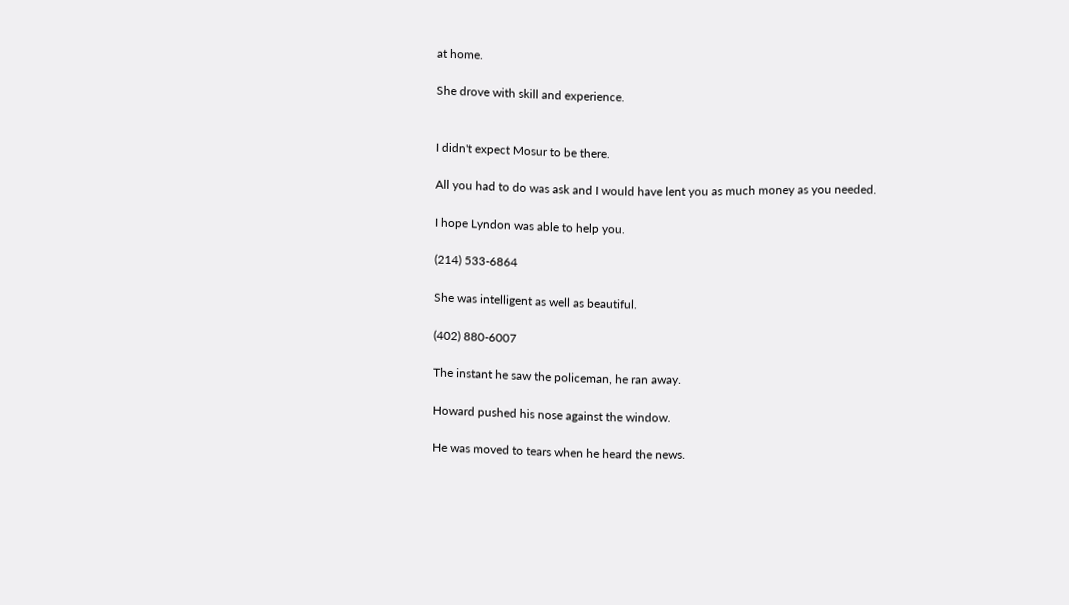at home.

She drove with skill and experience.


I didn't expect Mosur to be there.

All you had to do was ask and I would have lent you as much money as you needed.

I hope Lyndon was able to help you.

(214) 533-6864

She was intelligent as well as beautiful.

(402) 880-6007

The instant he saw the policeman, he ran away.

Howard pushed his nose against the window.

He was moved to tears when he heard the news.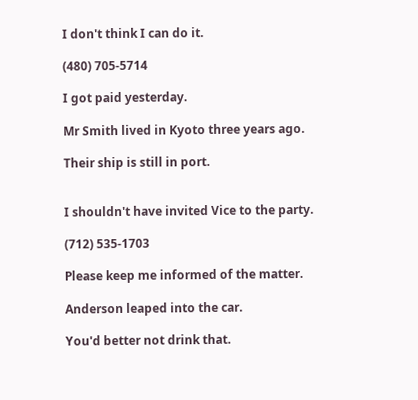I don't think I can do it.

(480) 705-5714

I got paid yesterday.

Mr Smith lived in Kyoto three years ago.

Their ship is still in port.


I shouldn't have invited Vice to the party.

(712) 535-1703

Please keep me informed of the matter.

Anderson leaped into the car.

You'd better not drink that.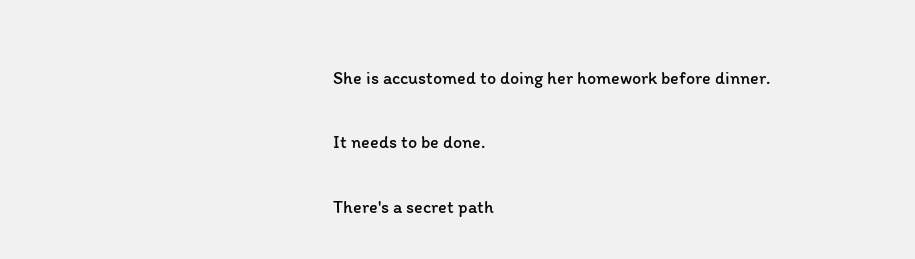She is accustomed to doing her homework before dinner.

It needs to be done.

There's a secret path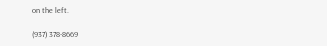on the left.

(937) 378-8669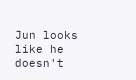Jun looks like he doesn't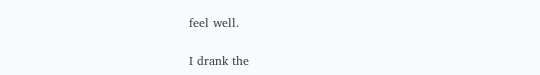feel well.

I drank the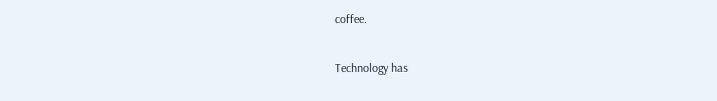coffee.

Technology has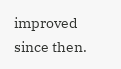improved since then.